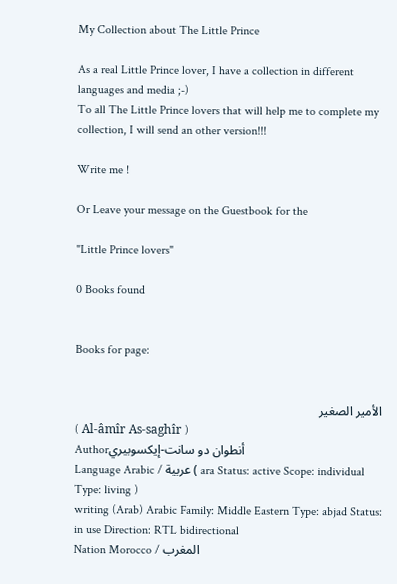My Collection about The Little Prince

As a real Little Prince lover, I have a collection in different languages and media ;-)
To all The Little Prince lovers that will help me to complete my collection, I will send an other version!!!

Write me !

Or Leave your message on the Guestbook for the

"Little Prince lovers"

0 Books found


Books for page:


الأمير الصغير
( Al-âmîr As-saghîr )
Authorأنطوان دو سانت-إيكسوبيري
Language Arabic / عربية ( ara Status: active Scope: individual Type: living )
writing (Arab) Arabic Family: Middle Eastern Type: abjad Status: in use Direction: RTL bidirectional
Nation Morocco / المغرب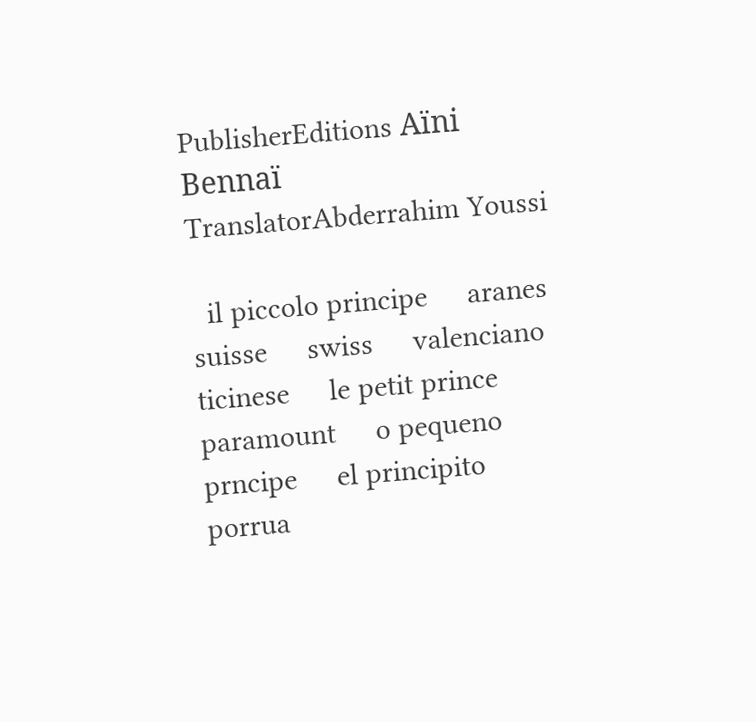PublisherEditions Aïni Bennaï
TranslatorAbderrahim Youssi

  il piccolo principe     aranes     suisse     swiss     valenciano     ticinese     le petit prince     paramount     o pequeno prncipe     el principito     porrua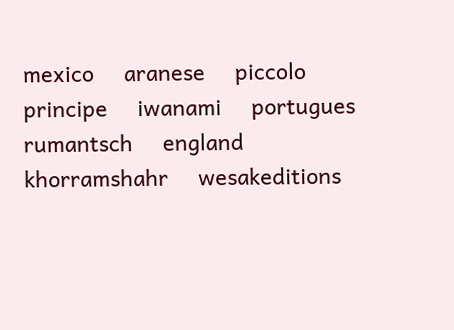mexico     aranese     piccolo principe     iwanami     portugues     rumantsch     england         khorramshahr     wesakeditions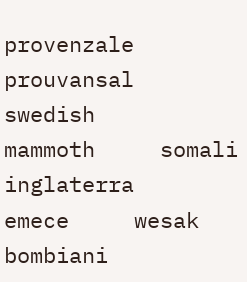provenzale     prouvansal     swedish     mammoth     somali     inglaterra     emece     wesak     bombiani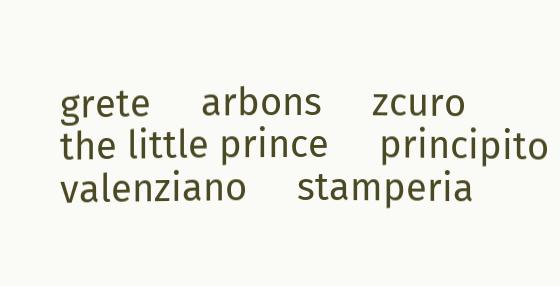grete     arbons     zcuro     the little prince     principito     valenziano     stamperia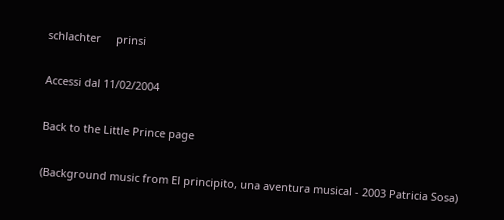schlachter     prinsi

Accessi dal 11/02/2004

Back to the Little Prince page

(Background music from El principito, una aventura musical - 2003 Patricia Sosa)